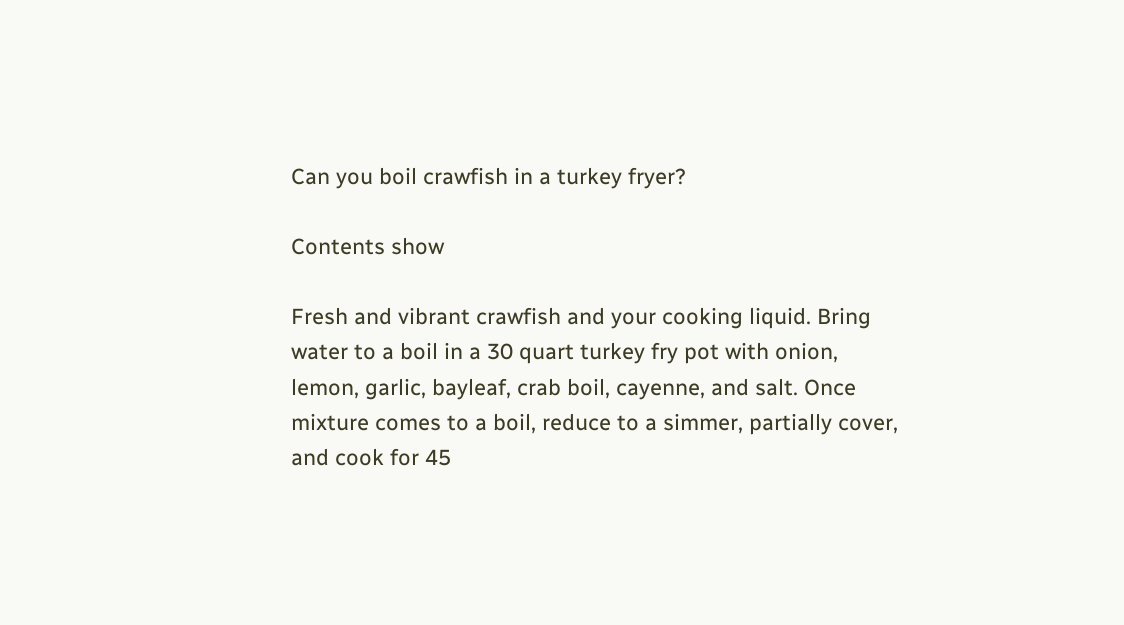Can you boil crawfish in a turkey fryer?

Contents show

Fresh and vibrant crawfish and your cooking liquid. Bring water to a boil in a 30 quart turkey fry pot with onion, lemon, garlic, bayleaf, crab boil, cayenne, and salt. Once mixture comes to a boil, reduce to a simmer, partially cover, and cook for 45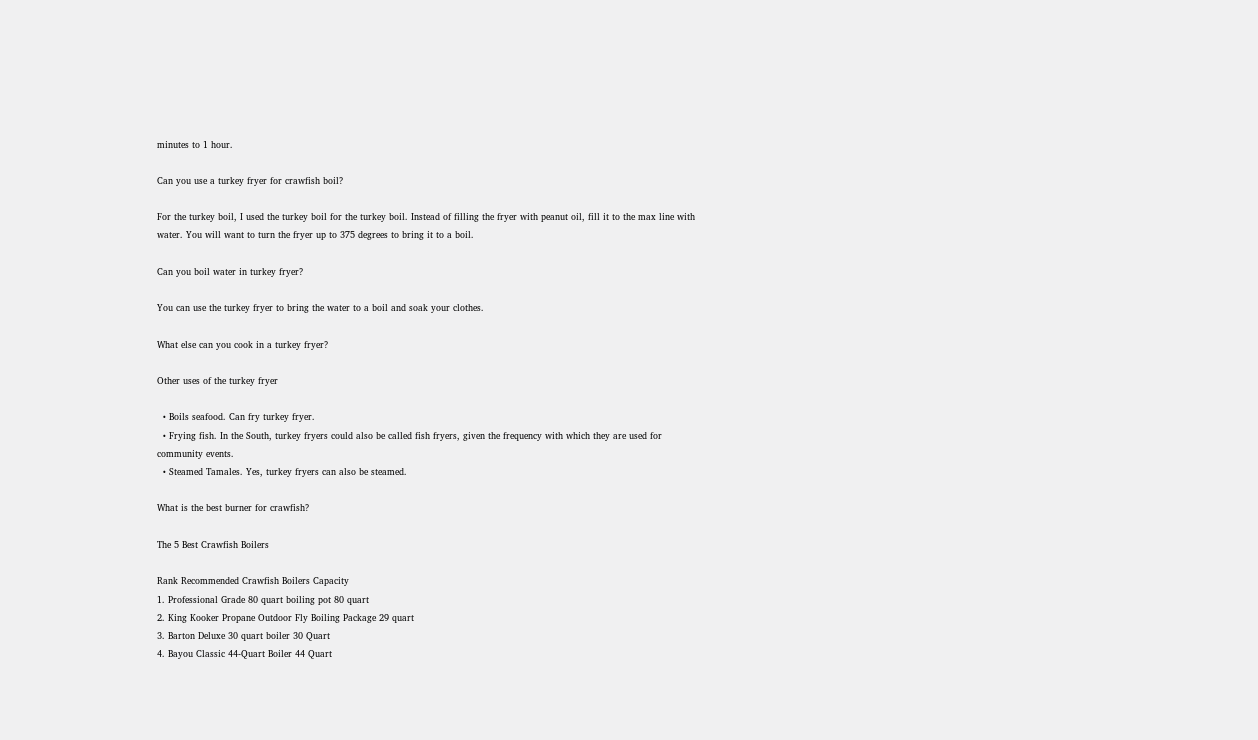minutes to 1 hour.

Can you use a turkey fryer for crawfish boil?

For the turkey boil, I used the turkey boil for the turkey boil. Instead of filling the fryer with peanut oil, fill it to the max line with water. You will want to turn the fryer up to 375 degrees to bring it to a boil.

Can you boil water in turkey fryer?

You can use the turkey fryer to bring the water to a boil and soak your clothes.

What else can you cook in a turkey fryer?

Other uses of the turkey fryer

  • Boils seafood. Can fry turkey fryer.
  • Frying fish. In the South, turkey fryers could also be called fish fryers, given the frequency with which they are used for community events.
  • Steamed Tamales. Yes, turkey fryers can also be steamed.

What is the best burner for crawfish?

The 5 Best Crawfish Boilers

Rank Recommended Crawfish Boilers Capacity
1. Professional Grade 80 quart boiling pot 80 quart
2. King Kooker Propane Outdoor Fly Boiling Package 29 quart
3. Barton Deluxe 30 quart boiler 30 Quart
4. Bayou Classic 44-Quart Boiler 44 Quart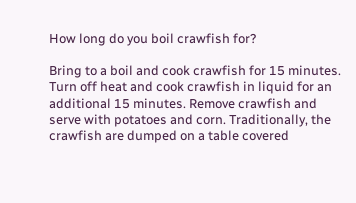How long do you boil crawfish for?

Bring to a boil and cook crawfish for 15 minutes. Turn off heat and cook crawfish in liquid for an additional 15 minutes. Remove crawfish and serve with potatoes and corn. Traditionally, the crawfish are dumped on a table covered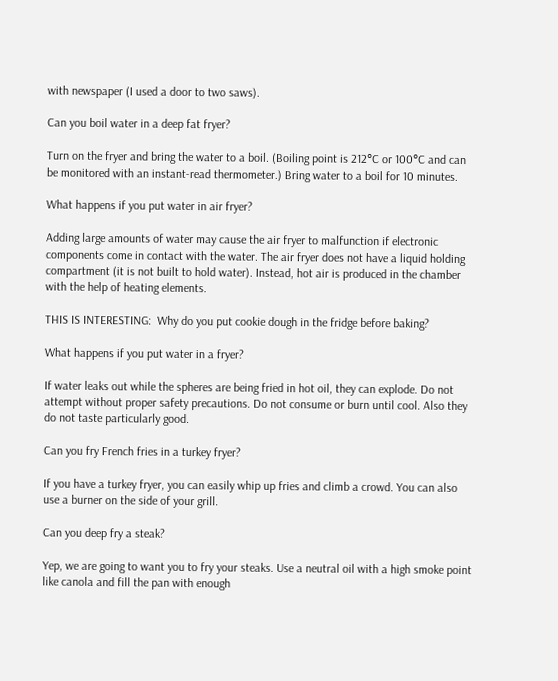with newspaper (I used a door to two saws).

Can you boil water in a deep fat fryer?

Turn on the fryer and bring the water to a boil. (Boiling point is 212°C or 100°C and can be monitored with an instant-read thermometer.) Bring water to a boil for 10 minutes.

What happens if you put water in air fryer?

Adding large amounts of water may cause the air fryer to malfunction if electronic components come in contact with the water. The air fryer does not have a liquid holding compartment (it is not built to hold water). Instead, hot air is produced in the chamber with the help of heating elements.

THIS IS INTERESTING:  Why do you put cookie dough in the fridge before baking?

What happens if you put water in a fryer?

If water leaks out while the spheres are being fried in hot oil, they can explode. Do not attempt without proper safety precautions. Do not consume or burn until cool. Also they do not taste particularly good.

Can you fry French fries in a turkey fryer?

If you have a turkey fryer, you can easily whip up fries and climb a crowd. You can also use a burner on the side of your grill.

Can you deep fry a steak?

Yep, we are going to want you to fry your steaks. Use a neutral oil with a high smoke point like canola and fill the pan with enough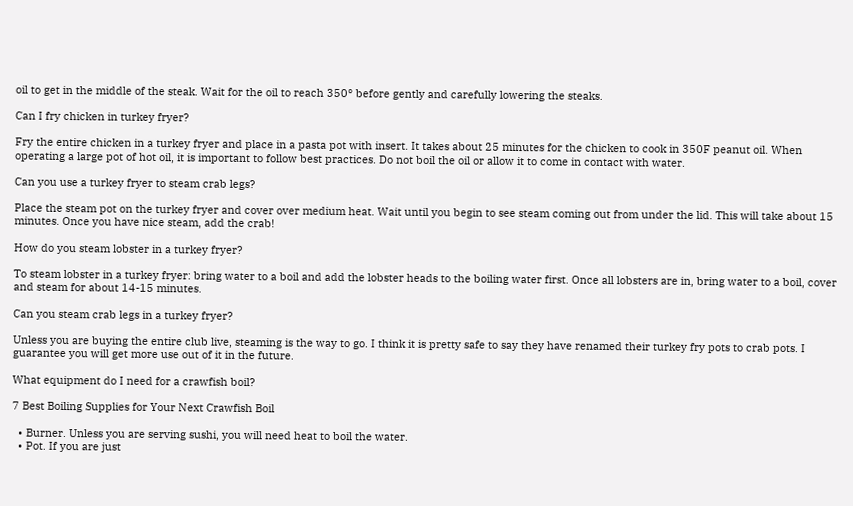oil to get in the middle of the steak. Wait for the oil to reach 350° before gently and carefully lowering the steaks.

Can I fry chicken in turkey fryer?

Fry the entire chicken in a turkey fryer and place in a pasta pot with insert. It takes about 25 minutes for the chicken to cook in 350F peanut oil. When operating a large pot of hot oil, it is important to follow best practices. Do not boil the oil or allow it to come in contact with water.

Can you use a turkey fryer to steam crab legs?

Place the steam pot on the turkey fryer and cover over medium heat. Wait until you begin to see steam coming out from under the lid. This will take about 15 minutes. Once you have nice steam, add the crab!

How do you steam lobster in a turkey fryer?

To steam lobster in a turkey fryer: bring water to a boil and add the lobster heads to the boiling water first. Once all lobsters are in, bring water to a boil, cover and steam for about 14-15 minutes.

Can you steam crab legs in a turkey fryer?

Unless you are buying the entire club live, steaming is the way to go. I think it is pretty safe to say they have renamed their turkey fry pots to crab pots. I guarantee you will get more use out of it in the future.

What equipment do I need for a crawfish boil?

7 Best Boiling Supplies for Your Next Crawfish Boil

  • Burner. Unless you are serving sushi, you will need heat to boil the water.
  • Pot. If you are just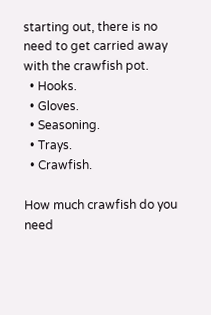starting out, there is no need to get carried away with the crawfish pot.
  • Hooks.
  • Gloves.
  • Seasoning.
  • Trays.
  • Crawfish.

How much crawfish do you need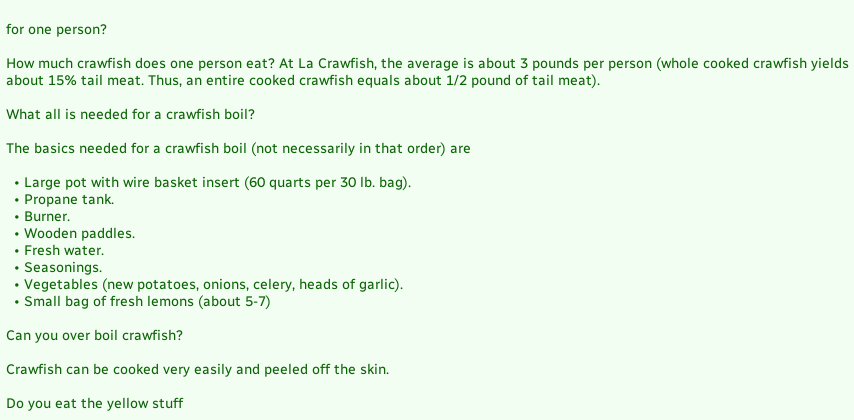for one person?

How much crawfish does one person eat? At La Crawfish, the average is about 3 pounds per person (whole cooked crawfish yields about 15% tail meat. Thus, an entire cooked crawfish equals about 1/2 pound of tail meat).

What all is needed for a crawfish boil?

The basics needed for a crawfish boil (not necessarily in that order) are

  • Large pot with wire basket insert (60 quarts per 30 lb. bag).
  • Propane tank.
  • Burner.
  • Wooden paddles.
  • Fresh water.
  • Seasonings.
  • Vegetables (new potatoes, onions, celery, heads of garlic).
  • Small bag of fresh lemons (about 5-7)

Can you over boil crawfish?

Crawfish can be cooked very easily and peeled off the skin.

Do you eat the yellow stuff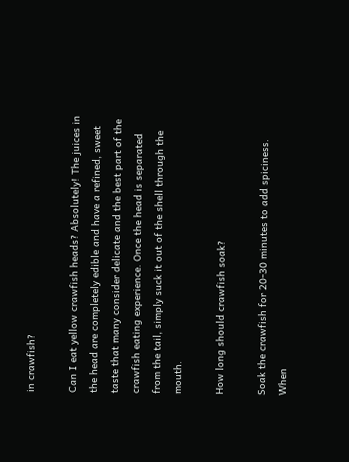in crawfish?

Can I eat yellow crawfish heads? Absolutely! The juices in the head are completely edible and have a refined, sweet taste that many consider delicate and the best part of the crawfish eating experience. Once the head is separated from the tail, simply suck it out of the shell through the mouth.

How long should crawfish soak?

Soak the crawfish for 20-30 minutes to add spiciness. When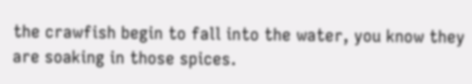the crawfish begin to fall into the water, you know they are soaking in those spices.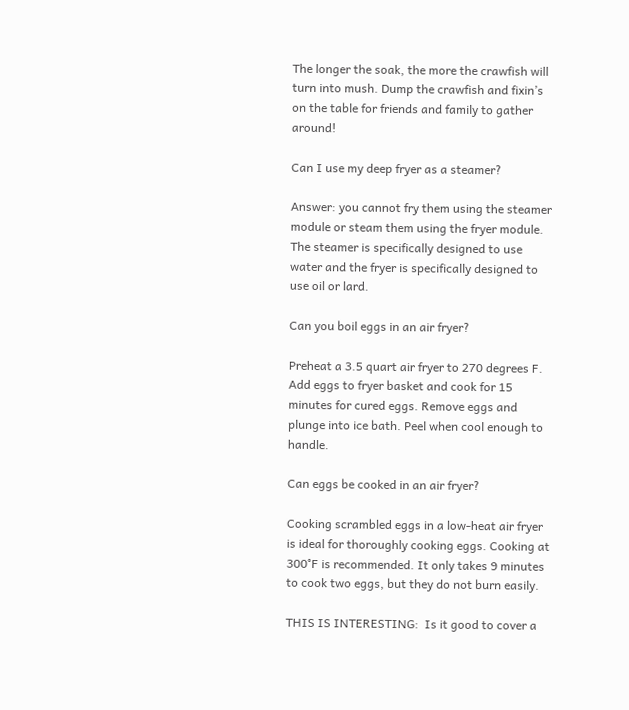The longer the soak, the more the crawfish will turn into mush. Dump the crawfish and fixin’s on the table for friends and family to gather around!

Can I use my deep fryer as a steamer?

Answer: you cannot fry them using the steamer module or steam them using the fryer module. The steamer is specifically designed to use water and the fryer is specifically designed to use oil or lard.

Can you boil eggs in an air fryer?

Preheat a 3.5 quart air fryer to 270 degrees F. Add eggs to fryer basket and cook for 15 minutes for cured eggs. Remove eggs and plunge into ice bath. Peel when cool enough to handle.

Can eggs be cooked in an air fryer?

Cooking scrambled eggs in a low-heat air fryer is ideal for thoroughly cooking eggs. Cooking at 300°F is recommended. It only takes 9 minutes to cook two eggs, but they do not burn easily.

THIS IS INTERESTING:  Is it good to cover a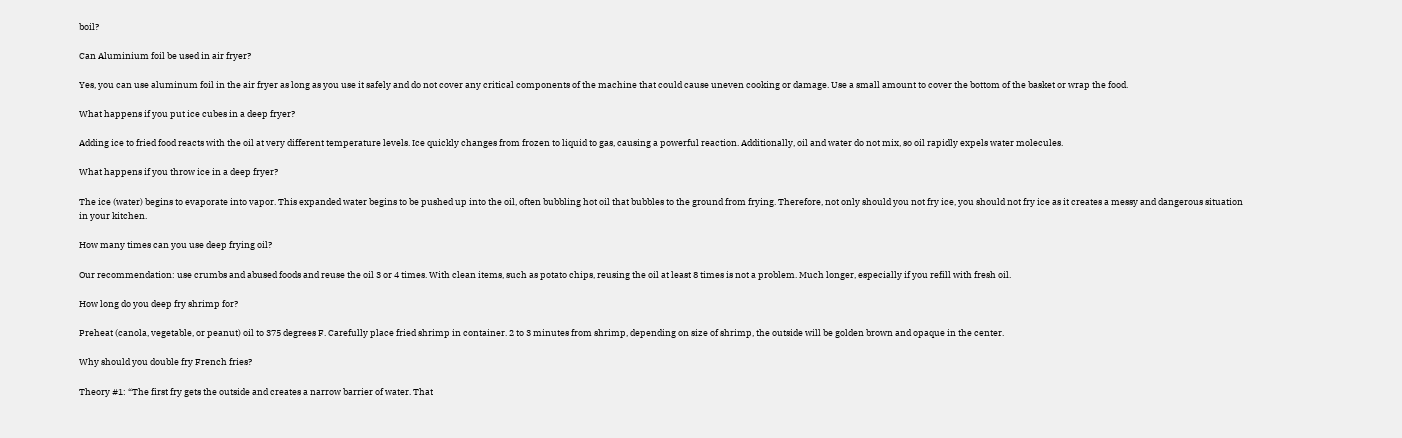boil?

Can Aluminium foil be used in air fryer?

Yes, you can use aluminum foil in the air fryer as long as you use it safely and do not cover any critical components of the machine that could cause uneven cooking or damage. Use a small amount to cover the bottom of the basket or wrap the food.

What happens if you put ice cubes in a deep fryer?

Adding ice to fried food reacts with the oil at very different temperature levels. Ice quickly changes from frozen to liquid to gas, causing a powerful reaction. Additionally, oil and water do not mix, so oil rapidly expels water molecules.

What happens if you throw ice in a deep fryer?

The ice (water) begins to evaporate into vapor. This expanded water begins to be pushed up into the oil, often bubbling hot oil that bubbles to the ground from frying. Therefore, not only should you not fry ice, you should not fry ice as it creates a messy and dangerous situation in your kitchen.

How many times can you use deep frying oil?

Our recommendation: use crumbs and abused foods and reuse the oil 3 or 4 times. With clean items, such as potato chips, reusing the oil at least 8 times is not a problem. Much longer, especially if you refill with fresh oil.

How long do you deep fry shrimp for?

Preheat (canola, vegetable, or peanut) oil to 375 degrees F. Carefully place fried shrimp in container. 2 to 3 minutes from shrimp, depending on size of shrimp, the outside will be golden brown and opaque in the center.

Why should you double fry French fries?

Theory #1: “The first fry gets the outside and creates a narrow barrier of water. That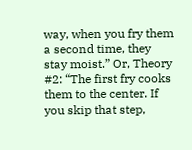way, when you fry them a second time, they stay moist.” Or, Theory #2: “The first fry cooks them to the center. If you skip that step,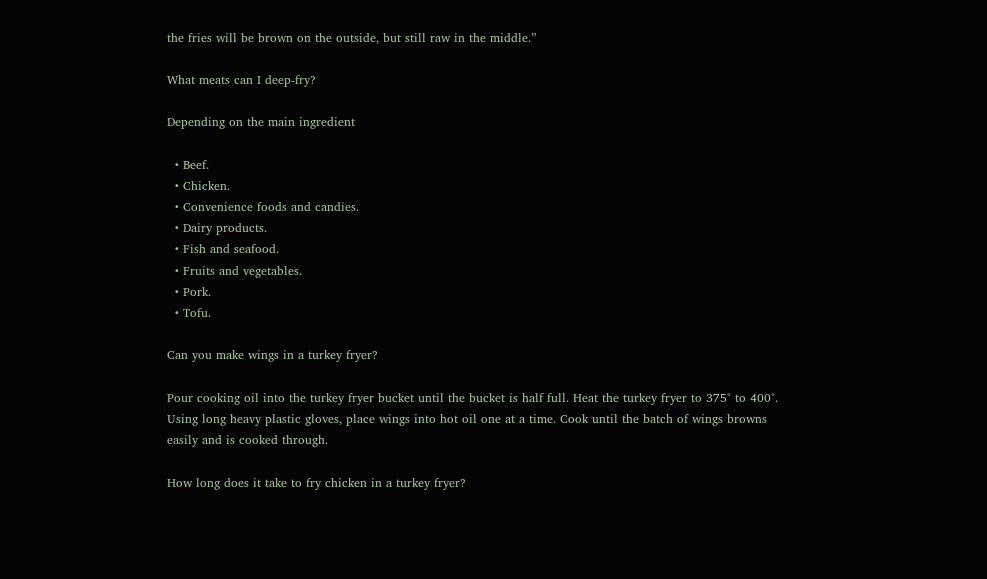the fries will be brown on the outside, but still raw in the middle.”

What meats can I deep-fry?

Depending on the main ingredient

  • Beef.
  • Chicken.
  • Convenience foods and candies.
  • Dairy products.
  • Fish and seafood.
  • Fruits and vegetables.
  • Pork.
  • Tofu.

Can you make wings in a turkey fryer?

Pour cooking oil into the turkey fryer bucket until the bucket is half full. Heat the turkey fryer to 375° to 400°. Using long heavy plastic gloves, place wings into hot oil one at a time. Cook until the batch of wings browns easily and is cooked through.

How long does it take to fry chicken in a turkey fryer?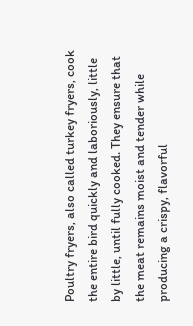Poultry fryers, also called turkey fryers, cook the entire bird quickly and laboriously, little by little, until fully cooked. They ensure that the meat remains moist and tender while producing a crispy, flavorful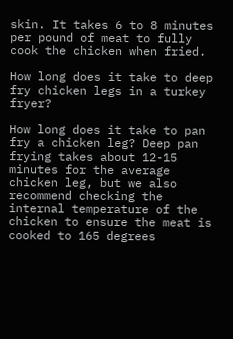skin. It takes 6 to 8 minutes per pound of meat to fully cook the chicken when fried.

How long does it take to deep fry chicken legs in a turkey fryer?

How long does it take to pan fry a chicken leg? Deep pan frying takes about 12-15 minutes for the average chicken leg, but we also recommend checking the internal temperature of the chicken to ensure the meat is cooked to 165 degrees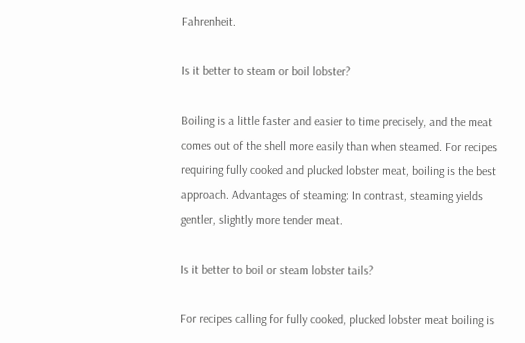Fahrenheit.

Is it better to steam or boil lobster?

Boiling is a little faster and easier to time precisely, and the meat comes out of the shell more easily than when steamed. For recipes requiring fully cooked and plucked lobster meat, boiling is the best approach. Advantages of steaming: In contrast, steaming yields gentler, slightly more tender meat.

Is it better to boil or steam lobster tails?

For recipes calling for fully cooked, plucked lobster meat boiling is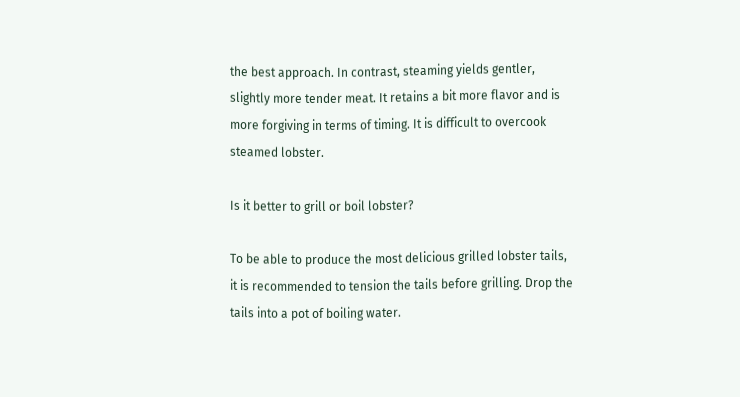the best approach. In contrast, steaming yields gentler, slightly more tender meat. It retains a bit more flavor and is more forgiving in terms of timing. It is difficult to overcook steamed lobster.

Is it better to grill or boil lobster?

To be able to produce the most delicious grilled lobster tails, it is recommended to tension the tails before grilling. Drop the tails into a pot of boiling water.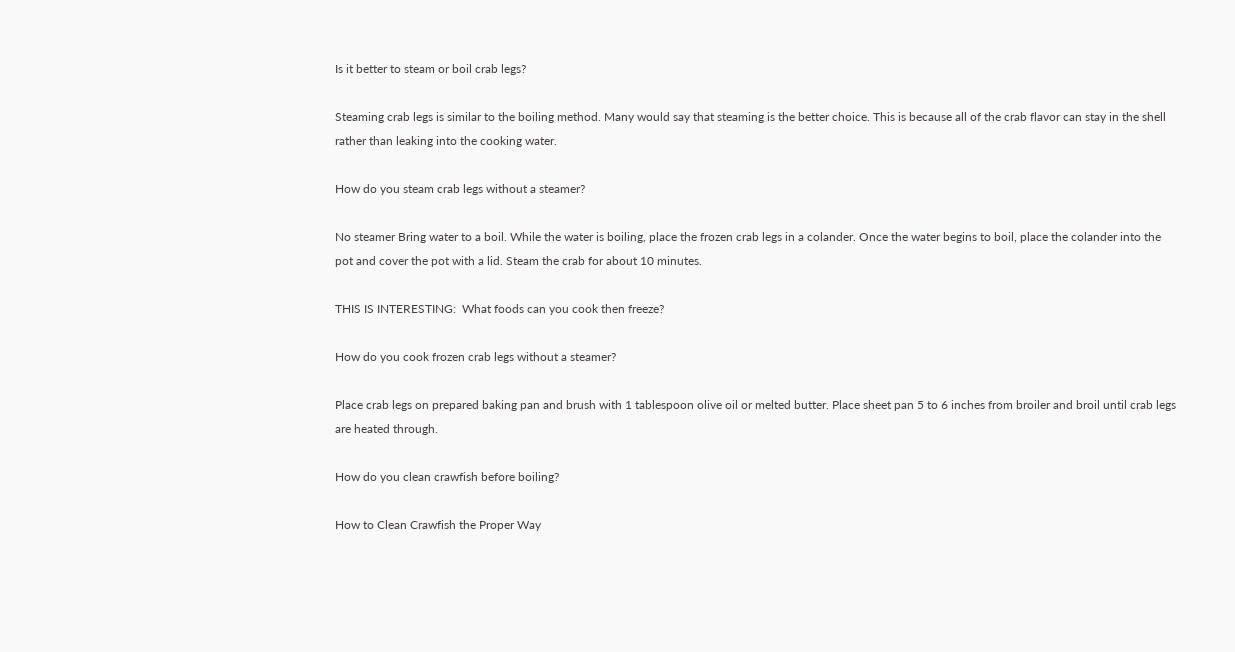Is it better to steam or boil crab legs?

Steaming crab legs is similar to the boiling method. Many would say that steaming is the better choice. This is because all of the crab flavor can stay in the shell rather than leaking into the cooking water.

How do you steam crab legs without a steamer?

No steamer Bring water to a boil. While the water is boiling, place the frozen crab legs in a colander. Once the water begins to boil, place the colander into the pot and cover the pot with a lid. Steam the crab for about 10 minutes.

THIS IS INTERESTING:  What foods can you cook then freeze?

How do you cook frozen crab legs without a steamer?

Place crab legs on prepared baking pan and brush with 1 tablespoon olive oil or melted butter. Place sheet pan 5 to 6 inches from broiler and broil until crab legs are heated through.

How do you clean crawfish before boiling?

How to Clean Crawfish the Proper Way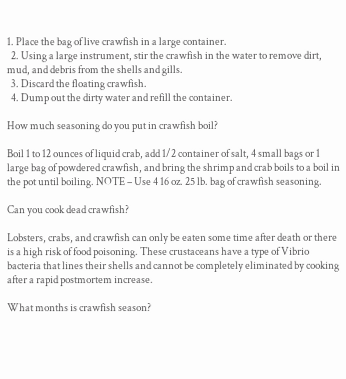1. Place the bag of live crawfish in a large container.
  2. Using a large instrument, stir the crawfish in the water to remove dirt, mud, and debris from the shells and gills.
  3. Discard the floating crawfish.
  4. Dump out the dirty water and refill the container.

How much seasoning do you put in crawfish boil?

Boil 1 to 12 ounces of liquid crab, add 1/2 container of salt, 4 small bags or 1 large bag of powdered crawfish, and bring the shrimp and crab boils to a boil in the pot until boiling. NOTE – Use 4 16 oz. 25 lb. bag of crawfish seasoning.

Can you cook dead crawfish?

Lobsters, crabs, and crawfish can only be eaten some time after death or there is a high risk of food poisoning. These crustaceans have a type of Vibrio bacteria that lines their shells and cannot be completely eliminated by cooking after a rapid postmortem increase.

What months is crawfish season?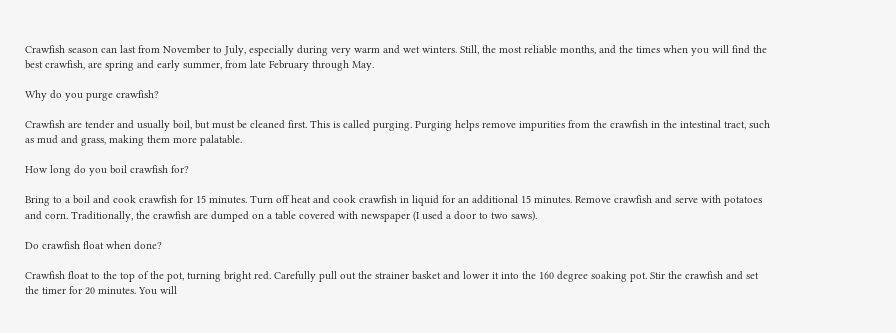Crawfish season can last from November to July, especially during very warm and wet winters. Still, the most reliable months, and the times when you will find the best crawfish, are spring and early summer, from late February through May.

Why do you purge crawfish?

Crawfish are tender and usually boil, but must be cleaned first. This is called purging. Purging helps remove impurities from the crawfish in the intestinal tract, such as mud and grass, making them more palatable.

How long do you boil crawfish for?

Bring to a boil and cook crawfish for 15 minutes. Turn off heat and cook crawfish in liquid for an additional 15 minutes. Remove crawfish and serve with potatoes and corn. Traditionally, the crawfish are dumped on a table covered with newspaper (I used a door to two saws).

Do crawfish float when done?

Crawfish float to the top of the pot, turning bright red. Carefully pull out the strainer basket and lower it into the 160 degree soaking pot. Stir the crawfish and set the timer for 20 minutes. You will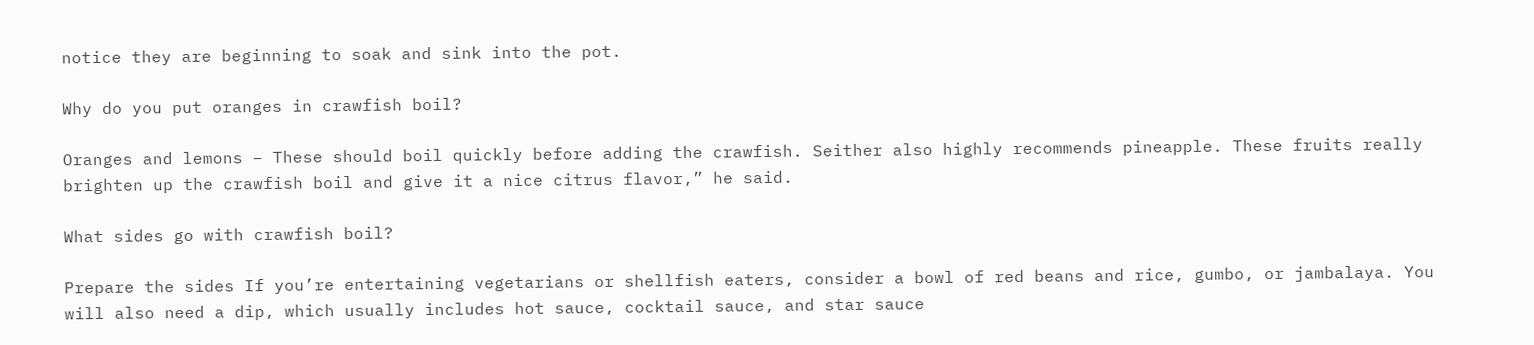notice they are beginning to soak and sink into the pot.

Why do you put oranges in crawfish boil?

Oranges and lemons – These should boil quickly before adding the crawfish. Seither also highly recommends pineapple. These fruits really brighten up the crawfish boil and give it a nice citrus flavor,” he said.

What sides go with crawfish boil?

Prepare the sides If you’re entertaining vegetarians or shellfish eaters, consider a bowl of red beans and rice, gumbo, or jambalaya. You will also need a dip, which usually includes hot sauce, cocktail sauce, and star sauce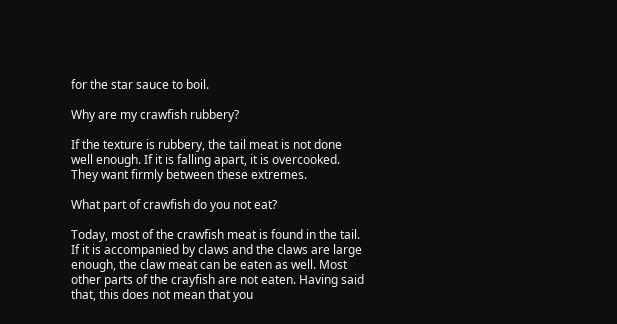for the star sauce to boil.

Why are my crawfish rubbery?

If the texture is rubbery, the tail meat is not done well enough. If it is falling apart, it is overcooked. They want firmly between these extremes.

What part of crawfish do you not eat?

Today, most of the crawfish meat is found in the tail. If it is accompanied by claws and the claws are large enough, the claw meat can be eaten as well. Most other parts of the crayfish are not eaten. Having said that, this does not mean that you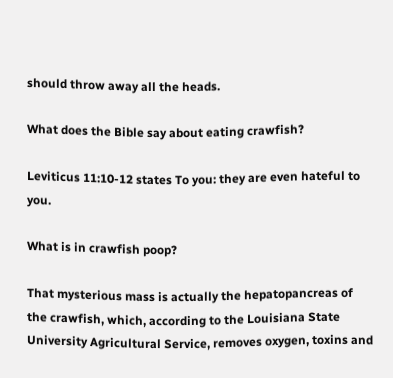should throw away all the heads.

What does the Bible say about eating crawfish?

Leviticus 11:10-12 states To you: they are even hateful to you.

What is in crawfish poop?

That mysterious mass is actually the hepatopancreas of the crawfish, which, according to the Louisiana State University Agricultural Service, removes oxygen, toxins and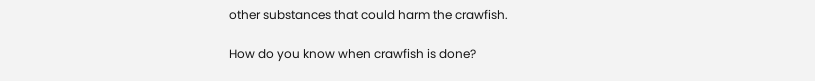other substances that could harm the crawfish.

How do you know when crawfish is done?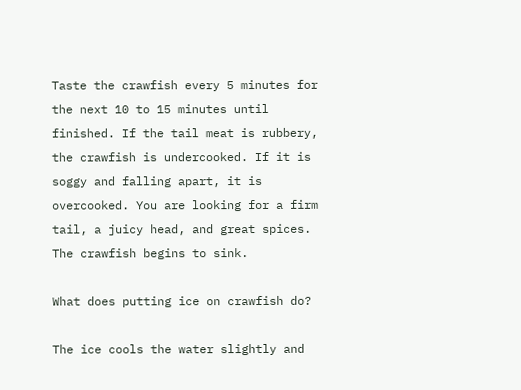Taste the crawfish every 5 minutes for the next 10 to 15 minutes until finished. If the tail meat is rubbery, the crawfish is undercooked. If it is soggy and falling apart, it is overcooked. You are looking for a firm tail, a juicy head, and great spices. The crawfish begins to sink.

What does putting ice on crawfish do?

The ice cools the water slightly and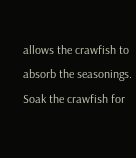allows the crawfish to absorb the seasonings. Soak the crawfish for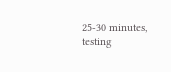25-30 minutes, testing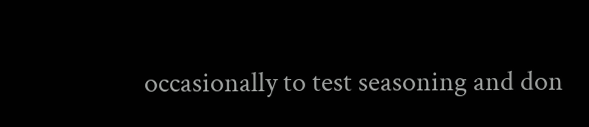occasionally to test seasoning and don